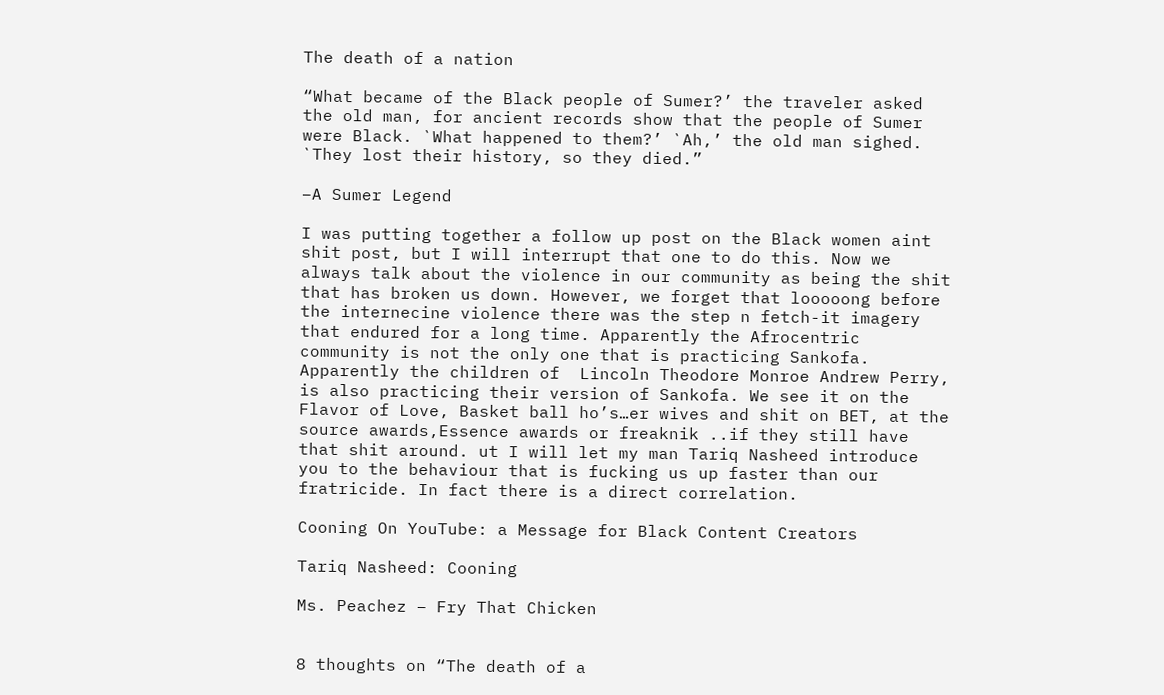The death of a nation

“What became of the Black people of Sumer?’ the traveler asked the old man, for ancient records show that the people of Sumer were Black. `What happened to them?’ `Ah,’ the old man sighed. `They lost their history, so they died.”

–A Sumer Legend

I was putting together a follow up post on the Black women aint shit post, but I will interrupt that one to do this. Now we always talk about the violence in our community as being the shit that has broken us down. However, we forget that looooong before the internecine violence there was the step n fetch-it imagery that endured for a long time. Apparently the Afrocentric community is not the only one that is practicing Sankofa. Apparently the children of  Lincoln Theodore Monroe Andrew Perry, is also practicing their version of Sankofa. We see it on the Flavor of Love, Basket ball ho’s…er wives and shit on BET, at the source awards,Essence awards or freaknik ..if they still have that shit around. ut I will let my man Tariq Nasheed introduce you to the behaviour that is fucking us up faster than our fratricide. In fact there is a direct correlation.

Cooning On YouTube: a Message for Black Content Creators

Tariq Nasheed: Cooning

Ms. Peachez – Fry That Chicken


8 thoughts on “The death of a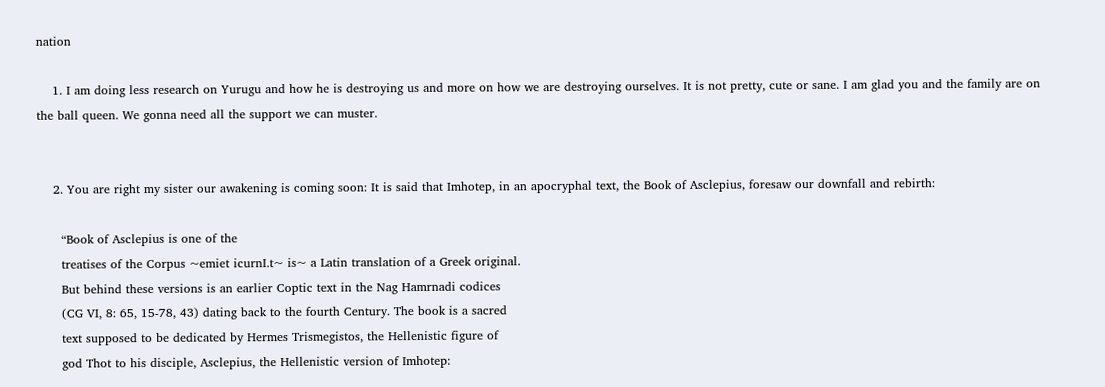nation

    1. I am doing less research on Yurugu and how he is destroying us and more on how we are destroying ourselves. It is not pretty, cute or sane. I am glad you and the family are on the ball queen. We gonna need all the support we can muster.


    2. You are right my sister our awakening is coming soon: It is said that Imhotep, in an apocryphal text, the Book of Asclepius, foresaw our downfall and rebirth:

      “Book of Asclepius is one of the
      treatises of the Corpus ~emiet icurnI.t~ is~ a Latin translation of a Greek original.
      But behind these versions is an earlier Coptic text in the Nag Hamrnadi codices
      (CG VI, 8: 65, 15-78, 43) dating back to the fourth Century. The book is a sacred
      text supposed to be dedicated by Hermes Trismegistos, the Hellenistic figure of
      god Thot to his disciple, Asclepius, the Hellenistic version of Imhotep: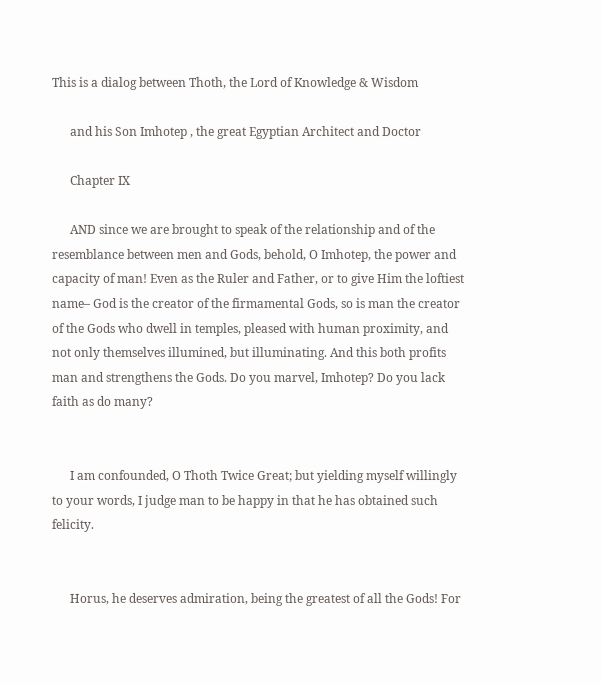This is a dialog between Thoth, the Lord of Knowledge & Wisdom

      and his Son Imhotep , the great Egyptian Architect and Doctor

      Chapter IX

      AND since we are brought to speak of the relationship and of the resemblance between men and Gods, behold, O Imhotep, the power and capacity of man! Even as the Ruler and Father, or to give Him the loftiest name– God is the creator of the firmamental Gods, so is man the creator of the Gods who dwell in temples, pleased with human proximity, and not only themselves illumined, but illuminating. And this both profits man and strengthens the Gods. Do you marvel, Imhotep? Do you lack faith as do many?


      I am confounded, O Thoth Twice Great; but yielding myself willingly to your words, I judge man to be happy in that he has obtained such felicity.


      Horus, he deserves admiration, being the greatest of all the Gods! For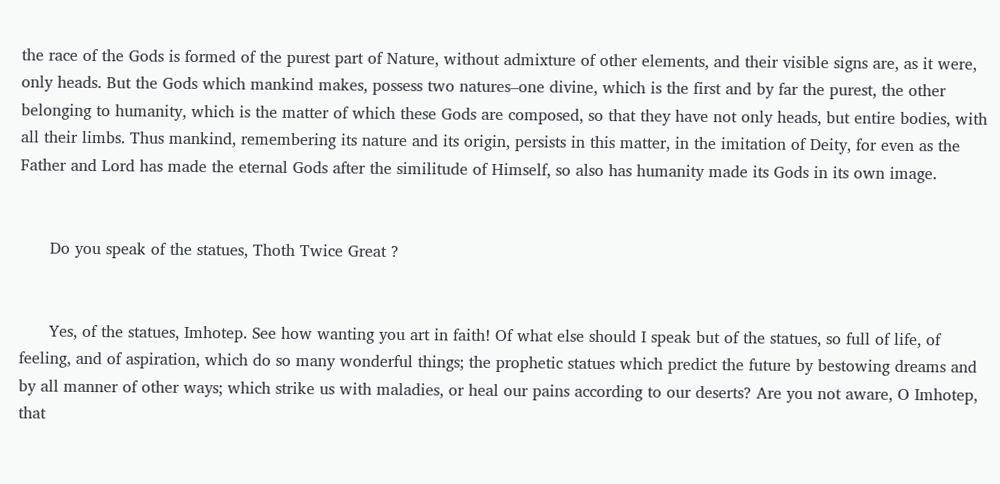the race of the Gods is formed of the purest part of Nature, without admixture of other elements, and their visible signs are, as it were, only heads. But the Gods which mankind makes, possess two natures–one divine, which is the first and by far the purest, the other belonging to humanity, which is the matter of which these Gods are composed, so that they have not only heads, but entire bodies, with all their limbs. Thus mankind, remembering its nature and its origin, persists in this matter, in the imitation of Deity, for even as the Father and Lord has made the eternal Gods after the similitude of Himself, so also has humanity made its Gods in its own image.


      Do you speak of the statues, Thoth Twice Great ?


      Yes, of the statues, Imhotep. See how wanting you art in faith! Of what else should I speak but of the statues, so full of life, of feeling, and of aspiration, which do so many wonderful things; the prophetic statues which predict the future by bestowing dreams and by all manner of other ways; which strike us with maladies, or heal our pains according to our deserts? Are you not aware, O Imhotep, that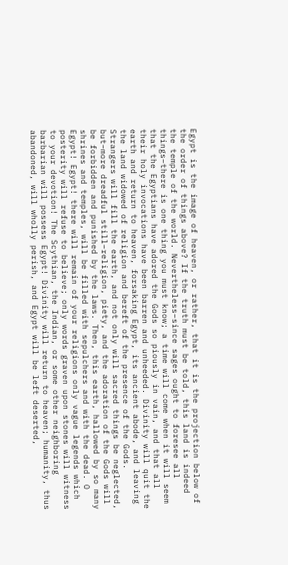Egypt is the image of heaven, or rather, that it is the projection below of the order of things above? If the truth must be told, this land is indeed the temple of the world. Nevertheless–since sages ought to foresee all things–there is one thing you must know; a time will come when it will seem that the Egyptians have adored the Gods so piously in vain, and that all their holy invocations have been barren and unheeded. Divinity will quit the earth and return to heaven, forsaking Egypt, its ancient abode, and leaving the land widowed of religion and bereft of the presence of the Gods. Strangers will fill the earth, and not only will sacred things be neglected, but–more dreadful still–religion, piety, and the adoration of the Gods will be forbidden and punished by the laws. Then, this earth, hallowed by so many shrines and temples, will be filled with sepulchers and with the dead. O Egypt! Egypt! there will remain of your religions only vague legends which posterity will refuse to believe; only words graven upon stones will witness to your devotion! The Scythian, the Indian, or some other neighboring barbarian will possess Egypt! Divinity will return to heaven; humanity, thus abandoned, will wholly perish, and Egypt will be left deserted,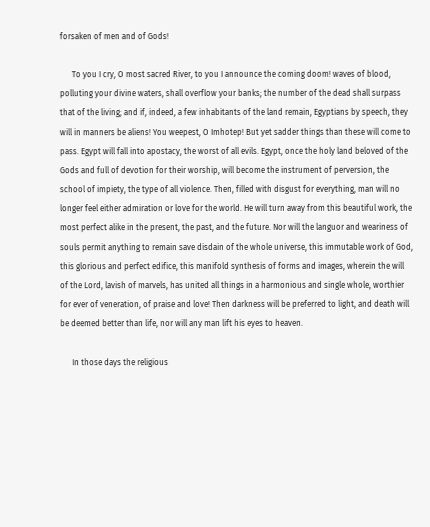forsaken of men and of Gods!

      To you I cry, O most sacred River, to you I announce the coming doom! waves of blood, polluting your divine waters, shall overflow your banks; the number of the dead shall surpass that of the living; and if, indeed, a few inhabitants of the land remain, Egyptians by speech, they will in manners be aliens! You weepest, O Imhotep! But yet sadder things than these will come to pass. Egypt will fall into apostacy, the worst of all evils. Egypt, once the holy land beloved of the Gods and full of devotion for their worship, will become the instrument of perversion, the school of impiety, the type of all violence. Then, filled with disgust for everything, man will no longer feel either admiration or love for the world. He will turn away from this beautiful work, the most perfect alike in the present, the past, and the future. Nor will the languor and weariness of souls permit anything to remain save disdain of the whole universe, this immutable work of God, this glorious and perfect edifice, this manifold synthesis of forms and images, wherein the will of the Lord, lavish of marvels, has united all things in a harmonious and single whole, worthier for ever of veneration, of praise and love! Then darkness will be preferred to light, and death will be deemed better than life, nor will any man lift his eyes to heaven.

      In those days the religious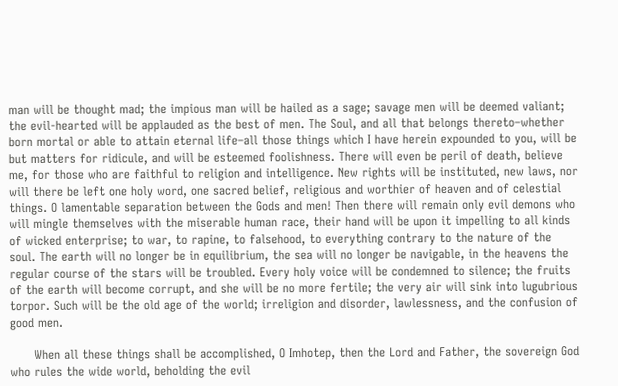man will be thought mad; the impious man will be hailed as a sage; savage men will be deemed valiant; the evil-hearted will be applauded as the best of men. The Soul, and all that belongs thereto–whether born mortal or able to attain eternal life–all those things which I have herein expounded to you, will be but matters for ridicule, and will be esteemed foolishness. There will even be peril of death, believe me, for those who are faithful to religion and intelligence. New rights will be instituted, new laws, nor will there be left one holy word, one sacred belief, religious and worthier of heaven and of celestial things. O lamentable separation between the Gods and men! Then there will remain only evil demons who will mingle themselves with the miserable human race, their hand will be upon it impelling to all kinds of wicked enterprise; to war, to rapine, to falsehood, to everything contrary to the nature of the soul. The earth will no longer be in equilibrium, the sea will no longer be navigable, in the heavens the regular course of the stars will be troubled. Every holy voice will be condemned to silence; the fruits of the earth will become corrupt, and she will be no more fertile; the very air will sink into lugubrious torpor. Such will be the old age of the world; irreligion and disorder, lawlessness, and the confusion of good men.

      When all these things shall be accomplished, O Imhotep, then the Lord and Father, the sovereign God who rules the wide world, beholding the evil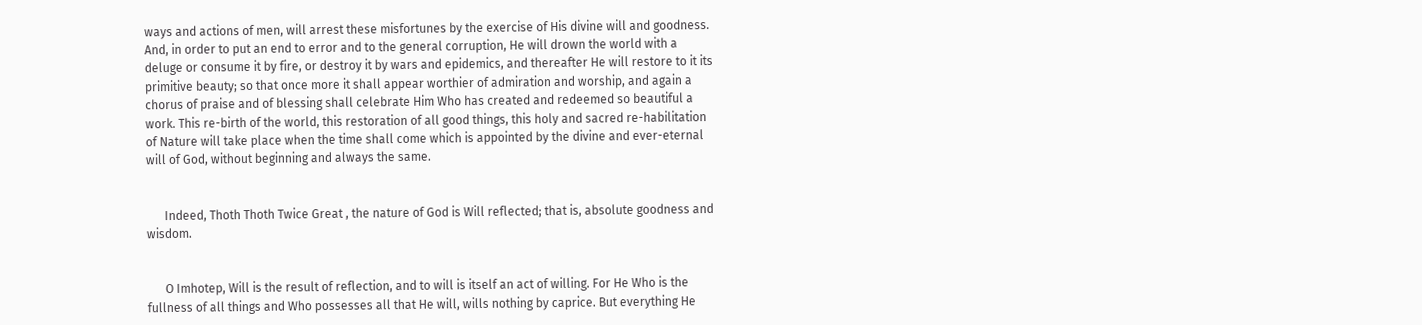ways and actions of men, will arrest these misfortunes by the exercise of His divine will and goodness. And, in order to put an end to error and to the general corruption, He will drown the world with a deluge or consume it by fire, or destroy it by wars and epidemics, and thereafter He will restore to it its primitive beauty; so that once more it shall appear worthier of admiration and worship, and again a chorus of praise and of blessing shall celebrate Him Who has created and redeemed so beautiful a work. This re-birth of the world, this restoration of all good things, this holy and sacred re-habilitation of Nature will take place when the time shall come which is appointed by the divine and ever-eternal will of God, without beginning and always the same.


      Indeed, Thoth Thoth Twice Great , the nature of God is Will reflected; that is, absolute goodness and wisdom.


      O Imhotep, Will is the result of reflection, and to will is itself an act of willing. For He Who is the fullness of all things and Who possesses all that He will, wills nothing by caprice. But everything He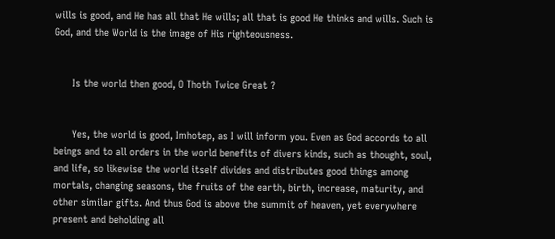wills is good, and He has all that He wills; all that is good He thinks and wills. Such is God, and the World is the image of His righteousness.


      Is the world then good, O Thoth Twice Great ?


      Yes, the world is good, Imhotep, as I will inform you. Even as God accords to all beings and to all orders in the world benefits of divers kinds, such as thought, soul, and life, so likewise the world itself divides and distributes good things among mortals, changing seasons, the fruits of the earth, birth, increase, maturity, and other similar gifts. And thus God is above the summit of heaven, yet everywhere present and beholding all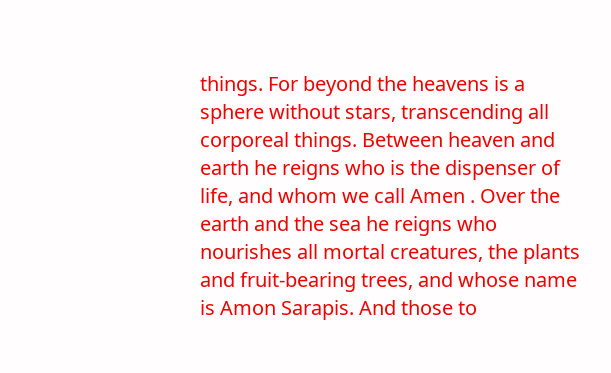things. For beyond the heavens is a sphere without stars, transcending all corporeal things. Between heaven and earth he reigns who is the dispenser of life, and whom we call Amen . Over the earth and the sea he reigns who nourishes all mortal creatures, the plants and fruit-bearing trees, and whose name is Amon Sarapis. And those to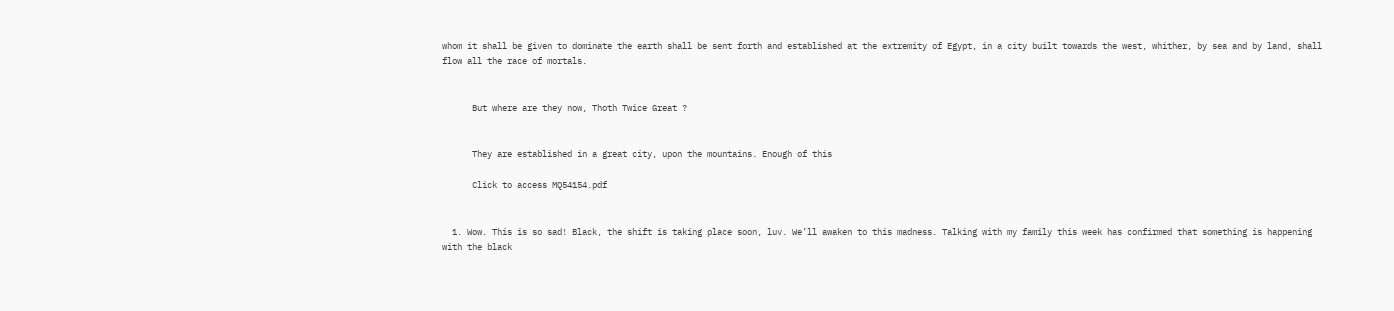whom it shall be given to dominate the earth shall be sent forth and established at the extremity of Egypt, in a city built towards the west, whither, by sea and by land, shall flow all the race of mortals.


      But where are they now, Thoth Twice Great ?


      They are established in a great city, upon the mountains. Enough of this

      Click to access MQ54154.pdf


  1. Wow. This is so sad! Black, the shift is taking place soon, luv. We’ll awaken to this madness. Talking with my family this week has confirmed that something is happening with the black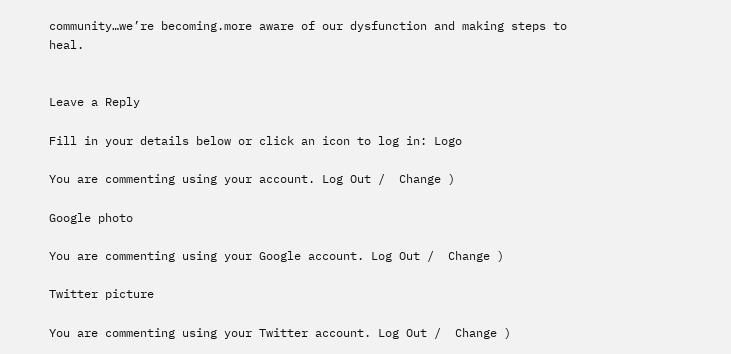community…we’re becoming.more aware of our dysfunction and making steps to heal.


Leave a Reply

Fill in your details below or click an icon to log in: Logo

You are commenting using your account. Log Out /  Change )

Google photo

You are commenting using your Google account. Log Out /  Change )

Twitter picture

You are commenting using your Twitter account. Log Out /  Change )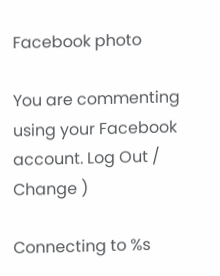Facebook photo

You are commenting using your Facebook account. Log Out /  Change )

Connecting to %s